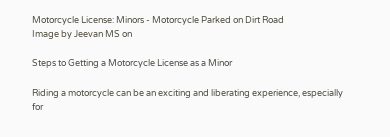Motorcycle License: Minors - Motorcycle Parked on Dirt Road
Image by Jeevan MS on

Steps to Getting a Motorcycle License as a Minor

Riding a motorcycle can be an exciting and liberating experience, especially for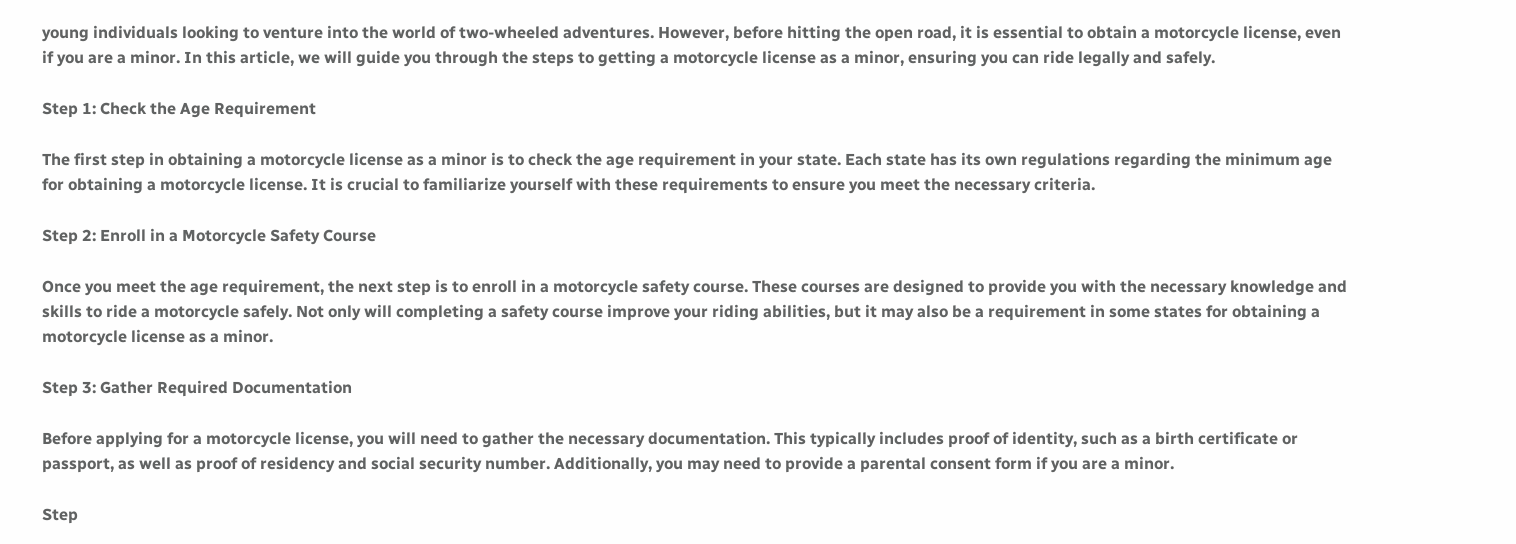young individuals looking to venture into the world of two-wheeled adventures. However, before hitting the open road, it is essential to obtain a motorcycle license, even if you are a minor. In this article, we will guide you through the steps to getting a motorcycle license as a minor, ensuring you can ride legally and safely.

Step 1: Check the Age Requirement

The first step in obtaining a motorcycle license as a minor is to check the age requirement in your state. Each state has its own regulations regarding the minimum age for obtaining a motorcycle license. It is crucial to familiarize yourself with these requirements to ensure you meet the necessary criteria.

Step 2: Enroll in a Motorcycle Safety Course

Once you meet the age requirement, the next step is to enroll in a motorcycle safety course. These courses are designed to provide you with the necessary knowledge and skills to ride a motorcycle safely. Not only will completing a safety course improve your riding abilities, but it may also be a requirement in some states for obtaining a motorcycle license as a minor.

Step 3: Gather Required Documentation

Before applying for a motorcycle license, you will need to gather the necessary documentation. This typically includes proof of identity, such as a birth certificate or passport, as well as proof of residency and social security number. Additionally, you may need to provide a parental consent form if you are a minor.

Step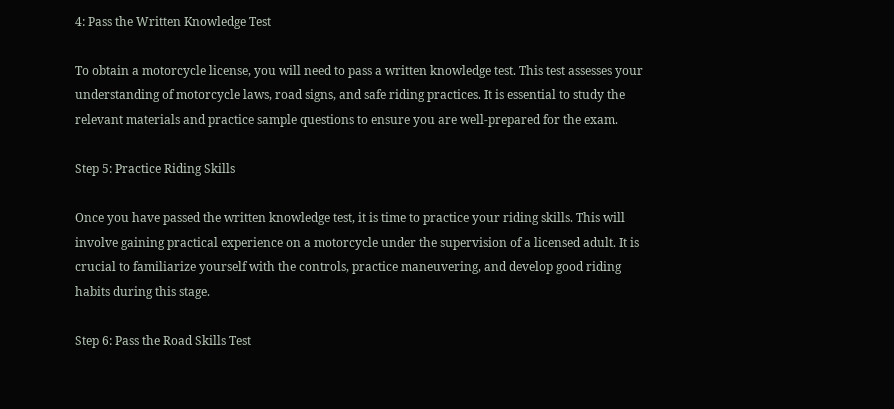4: Pass the Written Knowledge Test

To obtain a motorcycle license, you will need to pass a written knowledge test. This test assesses your understanding of motorcycle laws, road signs, and safe riding practices. It is essential to study the relevant materials and practice sample questions to ensure you are well-prepared for the exam.

Step 5: Practice Riding Skills

Once you have passed the written knowledge test, it is time to practice your riding skills. This will involve gaining practical experience on a motorcycle under the supervision of a licensed adult. It is crucial to familiarize yourself with the controls, practice maneuvering, and develop good riding habits during this stage.

Step 6: Pass the Road Skills Test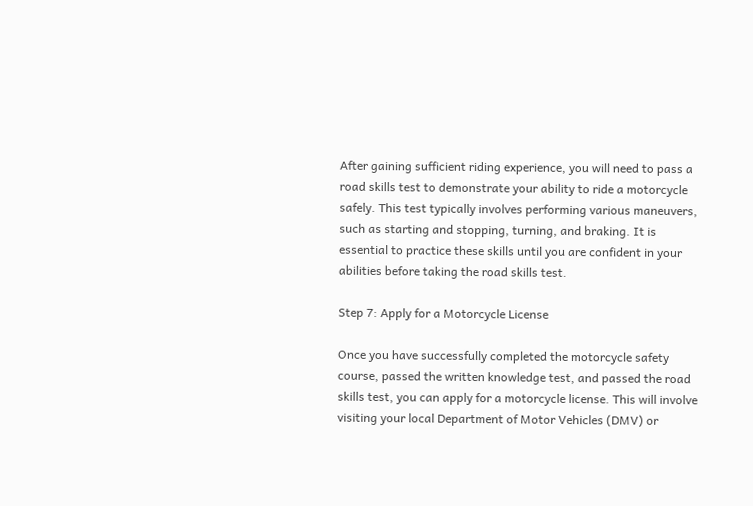After gaining sufficient riding experience, you will need to pass a road skills test to demonstrate your ability to ride a motorcycle safely. This test typically involves performing various maneuvers, such as starting and stopping, turning, and braking. It is essential to practice these skills until you are confident in your abilities before taking the road skills test.

Step 7: Apply for a Motorcycle License

Once you have successfully completed the motorcycle safety course, passed the written knowledge test, and passed the road skills test, you can apply for a motorcycle license. This will involve visiting your local Department of Motor Vehicles (DMV) or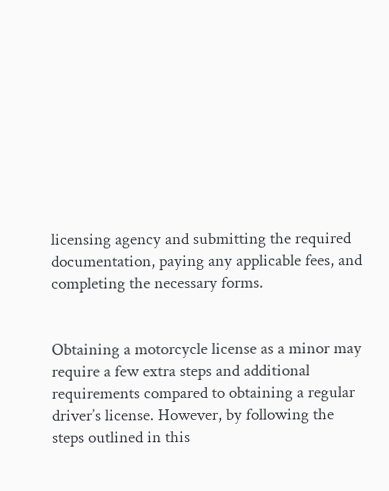licensing agency and submitting the required documentation, paying any applicable fees, and completing the necessary forms.


Obtaining a motorcycle license as a minor may require a few extra steps and additional requirements compared to obtaining a regular driver’s license. However, by following the steps outlined in this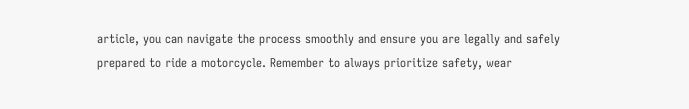article, you can navigate the process smoothly and ensure you are legally and safely prepared to ride a motorcycle. Remember to always prioritize safety, wear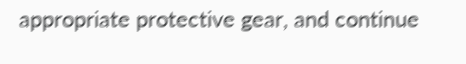appropriate protective gear, and continue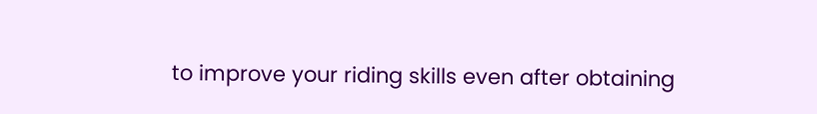to improve your riding skills even after obtaining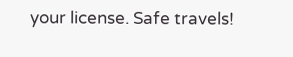your license. Safe travels!